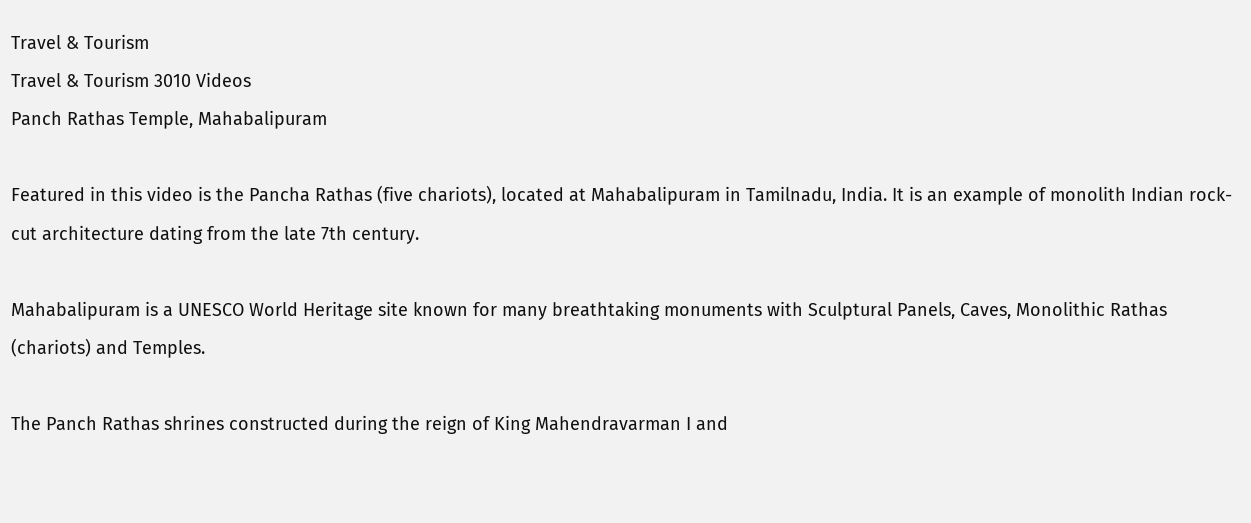Travel & Tourism
Travel & Tourism 3010 Videos
Panch Rathas Temple, Mahabalipuram

Featured in this video is the Pancha Rathas (five chariots), located at Mahabalipuram in Tamilnadu, India. It is an example of monolith Indian rock-cut architecture dating from the late 7th century.

Mahabalipuram is a UNESCO World Heritage site known for many breathtaking monuments with Sculptural Panels, Caves, Monolithic Rathas (chariots) and Temples.

The Panch Rathas shrines constructed during the reign of King Mahendravarman I and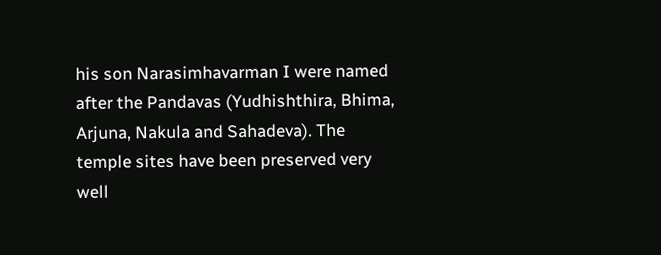his son Narasimhavarman I were named after the Pandavas (Yudhishthira, Bhima, Arjuna, Nakula and Sahadeva). The temple sites have been preserved very well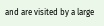and are visited by a large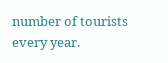number of tourists every year.